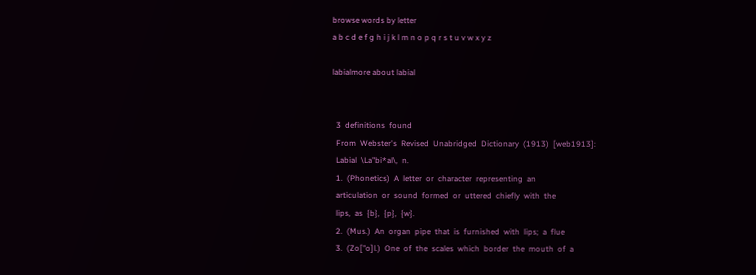browse words by letter
a b c d e f g h i j k l m n o p q r s t u v w x y z

labialmore about labial


  3  definitions  found
  From  Webster's  Revised  Unabridged  Dictionary  (1913)  [web1913]:
  Labial  \La"bi*al\,  n.
  1.  (Phonetics)  A  letter  or  character  representing  an
  articulation  or  sound  formed  or  uttered  chiefly  with  the
  lips,  as  {b},  {p},  {w}.
  2.  (Mus.)  An  organ  pipe  that  is  furnished  with  lips;  a  flue
  3.  (Zo["o]l.)  One  of  the  scales  which  border  the  mouth  of  a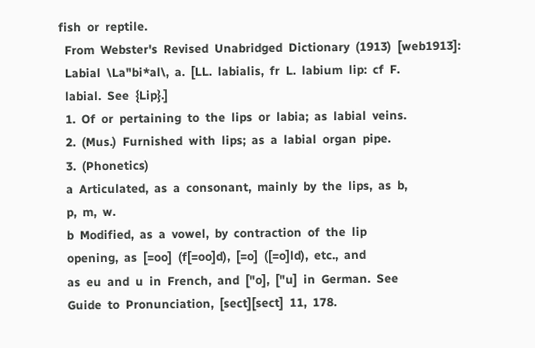fish  or  reptile.
  From  Webster's  Revised  Unabridged  Dictionary  (1913)  [web1913]:
  Labial  \La"bi*al\,  a.  [LL.  labialis,  fr  L.  labium  lip:  cf  F.
  labial.  See  {Lip}.]
  1.  Of  or  pertaining  to  the  lips  or  labia;  as  labial  veins.
  2.  (Mus.)  Furnished  with  lips;  as  a  labial  organ  pipe.
  3.  (Phonetics)
  a  Articulated,  as  a  consonant,  mainly  by  the  lips,  as  b,
  p,  m,  w.
  b  Modified,  as  a  vowel,  by  contraction  of  the  lip
  opening,  as  [=oo]  (f[=oo]d),  [=o]  ([=o]ld),  etc.,  and
  as  eu  and  u  in  French,  and  ["o],  ["u]  in  German.  See
  Guide  to  Pronunciation,  [sect][sect]  11,  178.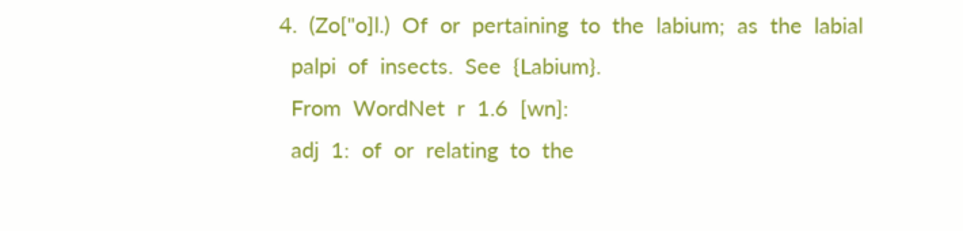4.  (Zo["o]l.)  Of  or  pertaining  to  the  labium;  as  the  labial
  palpi  of  insects.  See  {Labium}.
  From  WordNet  r  1.6  [wn]:
  adj  1:  of  or  relating  to  the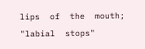lips  of  the  mouth;  "labial  stops"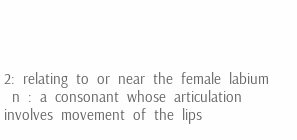2:  relating  to  or  near  the  female  labium
  n  :  a  consonant  whose  articulation  involves  movement  of  the  lips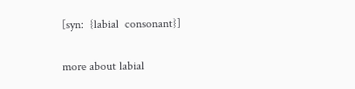[syn:  {labial  consonant}]

more about labial